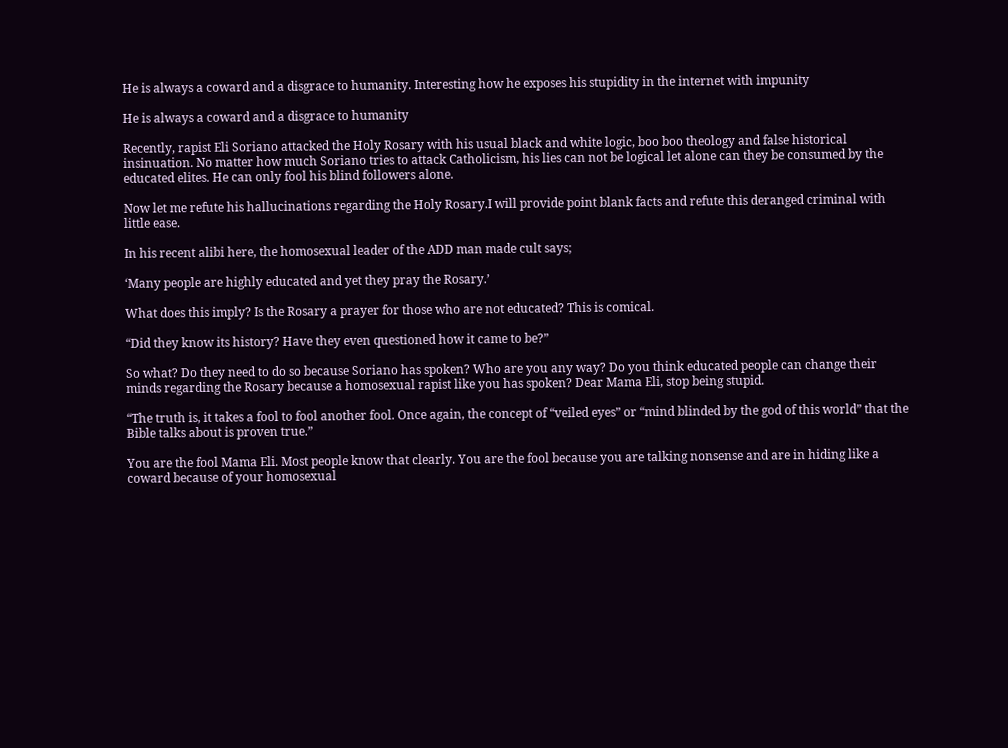He is always a coward and a disgrace to humanity. Interesting how he exposes his stupidity in the internet with impunity

He is always a coward and a disgrace to humanity

Recently, rapist Eli Soriano attacked the Holy Rosary with his usual black and white logic, boo boo theology and false historical insinuation. No matter how much Soriano tries to attack Catholicism, his lies can not be logical let alone can they be consumed by the educated elites. He can only fool his blind followers alone.

Now let me refute his hallucinations regarding the Holy Rosary.I will provide point blank facts and refute this deranged criminal with little ease.

In his recent alibi here, the homosexual leader of the ADD man made cult says;

‘Many people are highly educated and yet they pray the Rosary.’

What does this imply? Is the Rosary a prayer for those who are not educated? This is comical.

“Did they know its history? Have they even questioned how it came to be?”

So what? Do they need to do so because Soriano has spoken? Who are you any way? Do you think educated people can change their minds regarding the Rosary because a homosexual rapist like you has spoken? Dear Mama Eli, stop being stupid.

“The truth is, it takes a fool to fool another fool. Once again, the concept of “veiled eyes” or “mind blinded by the god of this world” that the Bible talks about is proven true.”

You are the fool Mama Eli. Most people know that clearly. You are the fool because you are talking nonsense and are in hiding like a coward because of your homosexual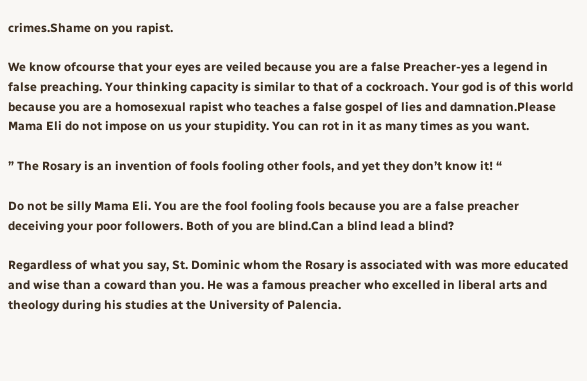crimes.Shame on you rapist.

We know ofcourse that your eyes are veiled because you are a false Preacher-yes a legend in false preaching. Your thinking capacity is similar to that of a cockroach. Your god is of this world because you are a homosexual rapist who teaches a false gospel of lies and damnation.Please Mama Eli do not impose on us your stupidity. You can rot in it as many times as you want.

” The Rosary is an invention of fools fooling other fools, and yet they don’t know it! “

Do not be silly Mama Eli. You are the fool fooling fools because you are a false preacher deceiving your poor followers. Both of you are blind.Can a blind lead a blind?

Regardless of what you say, St. Dominic whom the Rosary is associated with was more educated and wise than a coward than you. He was a famous preacher who excelled in liberal arts and theology during his studies at the University of Palencia.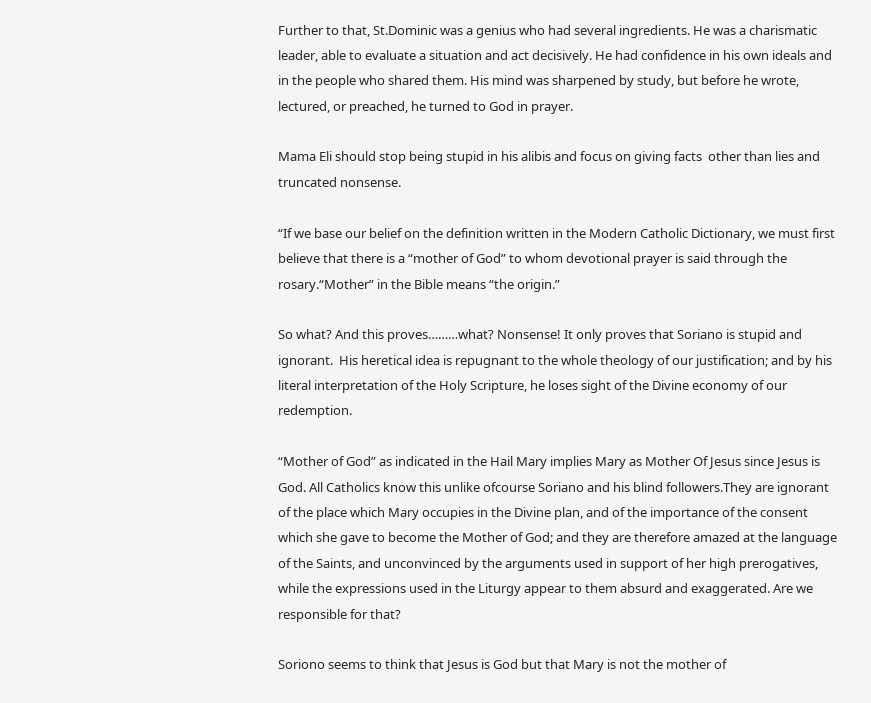Further to that, St.Dominic was a genius who had several ingredients. He was a charismatic leader, able to evaluate a situation and act decisively. He had confidence in his own ideals and in the people who shared them. His mind was sharpened by study, but before he wrote, lectured, or preached, he turned to God in prayer.

Mama Eli should stop being stupid in his alibis and focus on giving facts  other than lies and truncated nonsense.

“If we base our belief on the definition written in the Modern Catholic Dictionary, we must first believe that there is a “mother of God” to whom devotional prayer is said through the rosary.“Mother” in the Bible means “the origin.”

So what? And this proves………what? Nonsense! It only proves that Soriano is stupid and ignorant.  His heretical idea is repugnant to the whole theology of our justification; and by his literal interpretation of the Holy Scripture, he loses sight of the Divine economy of our redemption.

“Mother of God” as indicated in the Hail Mary implies Mary as Mother Of Jesus since Jesus is God. All Catholics know this unlike ofcourse Soriano and his blind followers.They are ignorant of the place which Mary occupies in the Divine plan, and of the importance of the consent which she gave to become the Mother of God; and they are therefore amazed at the language of the Saints, and unconvinced by the arguments used in support of her high prerogatives, while the expressions used in the Liturgy appear to them absurd and exaggerated. Are we responsible for that?

Soriono seems to think that Jesus is God but that Mary is not the mother of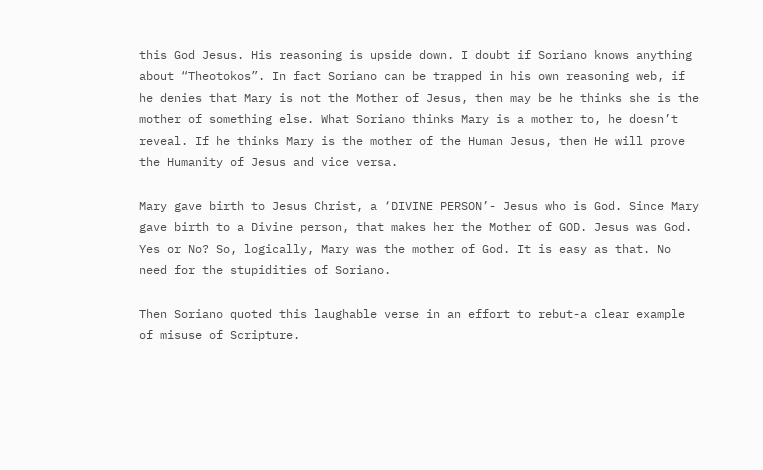this God Jesus. His reasoning is upside down. I doubt if Soriano knows anything about “Theotokos”. In fact Soriano can be trapped in his own reasoning web, if he denies that Mary is not the Mother of Jesus, then may be he thinks she is the mother of something else. What Soriano thinks Mary is a mother to, he doesn’t reveal. If he thinks Mary is the mother of the Human Jesus, then He will prove the Humanity of Jesus and vice versa.

Mary gave birth to Jesus Christ, a ‘DIVINE PERSON’- Jesus who is God. Since Mary gave birth to a Divine person, that makes her the Mother of GOD. Jesus was God. Yes or No? So, logically, Mary was the mother of God. It is easy as that. No need for the stupidities of Soriano.

Then Soriano quoted this laughable verse in an effort to rebut-a clear example of misuse of Scripture.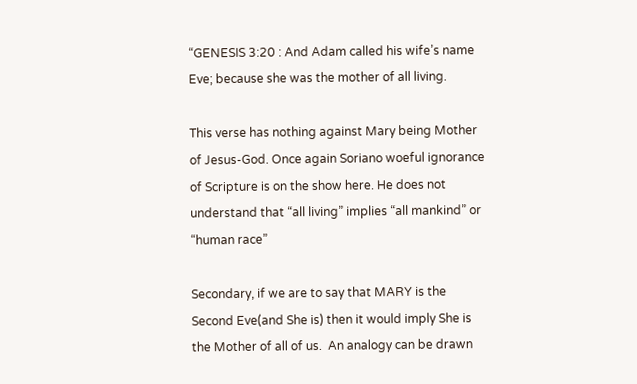“GENESIS 3:20 : And Adam called his wife’s name Eve; because she was the mother of all living.

This verse has nothing against Mary being Mother of Jesus-God. Once again Soriano woeful ignorance of Scripture is on the show here. He does not understand that “all living” implies “all mankind” or “human race”

Secondary, if we are to say that MARY is the Second Eve(and She is) then it would imply She is the Mother of all of us.  An analogy can be drawn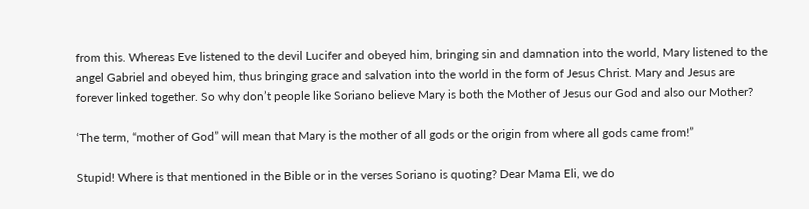from this. Whereas Eve listened to the devil Lucifer and obeyed him, bringing sin and damnation into the world, Mary listened to the angel Gabriel and obeyed him, thus bringing grace and salvation into the world in the form of Jesus Christ. Mary and Jesus are forever linked together. So why don’t people like Soriano believe Mary is both the Mother of Jesus our God and also our Mother?

‘The term, “mother of God” will mean that Mary is the mother of all gods or the origin from where all gods came from!”

Stupid! Where is that mentioned in the Bible or in the verses Soriano is quoting? Dear Mama Eli, we do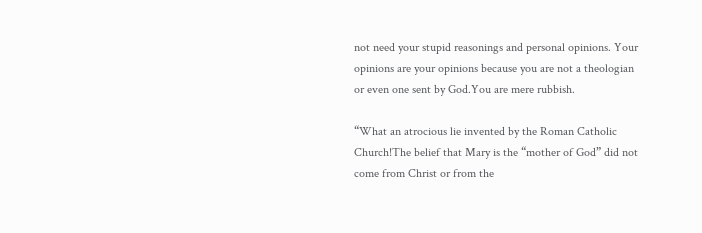not need your stupid reasonings and personal opinions. Your opinions are your opinions because you are not a theologian or even one sent by God.You are mere rubbish.

“What an atrocious lie invented by the Roman Catholic Church!The belief that Mary is the “mother of God” did not come from Christ or from the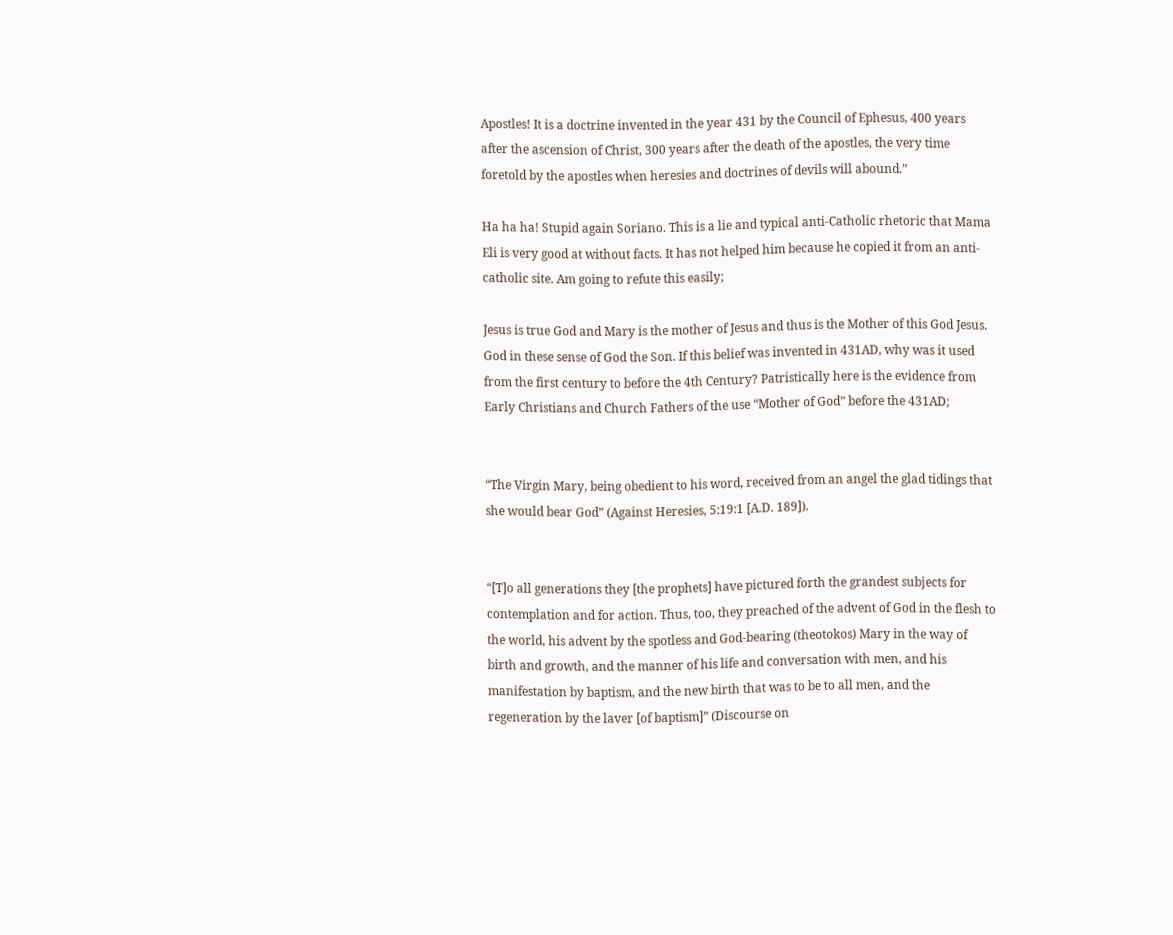Apostles! It is a doctrine invented in the year 431 by the Council of Ephesus, 400 years after the ascension of Christ, 300 years after the death of the apostles, the very time foretold by the apostles when heresies and doctrines of devils will abound.”

Ha ha ha! Stupid again Soriano. This is a lie and typical anti-Catholic rhetoric that Mama Eli is very good at without facts. It has not helped him because he copied it from an anti-catholic site. Am going to refute this easily;

Jesus is true God and Mary is the mother of Jesus and thus is the Mother of this God Jesus. God in these sense of God the Son. If this belief was invented in 431AD, why was it used from the first century to before the 4th Century? Patristically here is the evidence from Early Christians and Church Fathers of the use “Mother of God” before the 431AD;


“The Virgin Mary, being obedient to his word, received from an angel the glad tidings that she would bear God” (Against Heresies, 5:19:1 [A.D. 189]).


“[T]o all generations they [the prophets] have pictured forth the grandest subjects for contemplation and for action. Thus, too, they preached of the advent of God in the flesh to the world, his advent by the spotless and God-bearing (theotokos) Mary in the way of birth and growth, and the manner of his life and conversation with men, and his manifestation by baptism, and the new birth that was to be to all men, and the regeneration by the laver [of baptism]” (Discourse on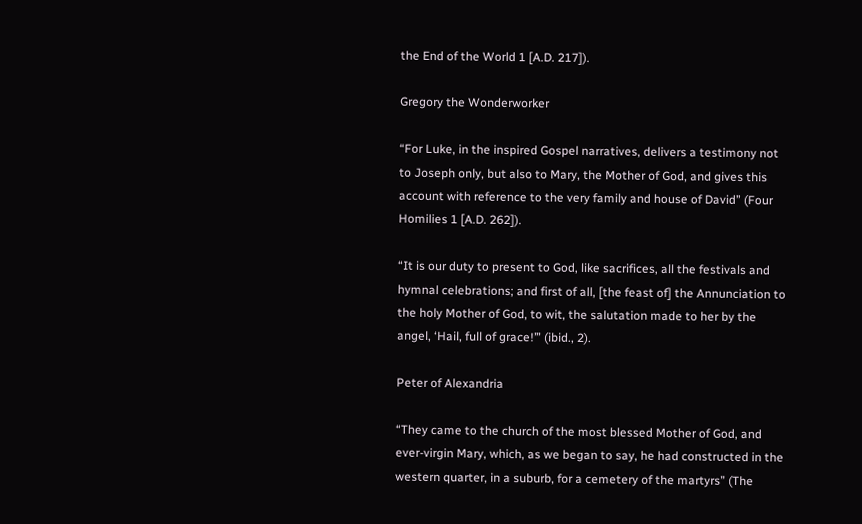the End of the World 1 [A.D. 217]).

Gregory the Wonderworker

“For Luke, in the inspired Gospel narratives, delivers a testimony not to Joseph only, but also to Mary, the Mother of God, and gives this account with reference to the very family and house of David” (Four Homilies 1 [A.D. 262]).

“It is our duty to present to God, like sacrifices, all the festivals and hymnal celebrations; and first of all, [the feast of] the Annunciation to the holy Mother of God, to wit, the salutation made to her by the angel, ‘Hail, full of grace!’” (ibid., 2).

Peter of Alexandria

“They came to the church of the most blessed Mother of God, and ever-virgin Mary, which, as we began to say, he had constructed in the western quarter, in a suburb, for a cemetery of the martyrs” (The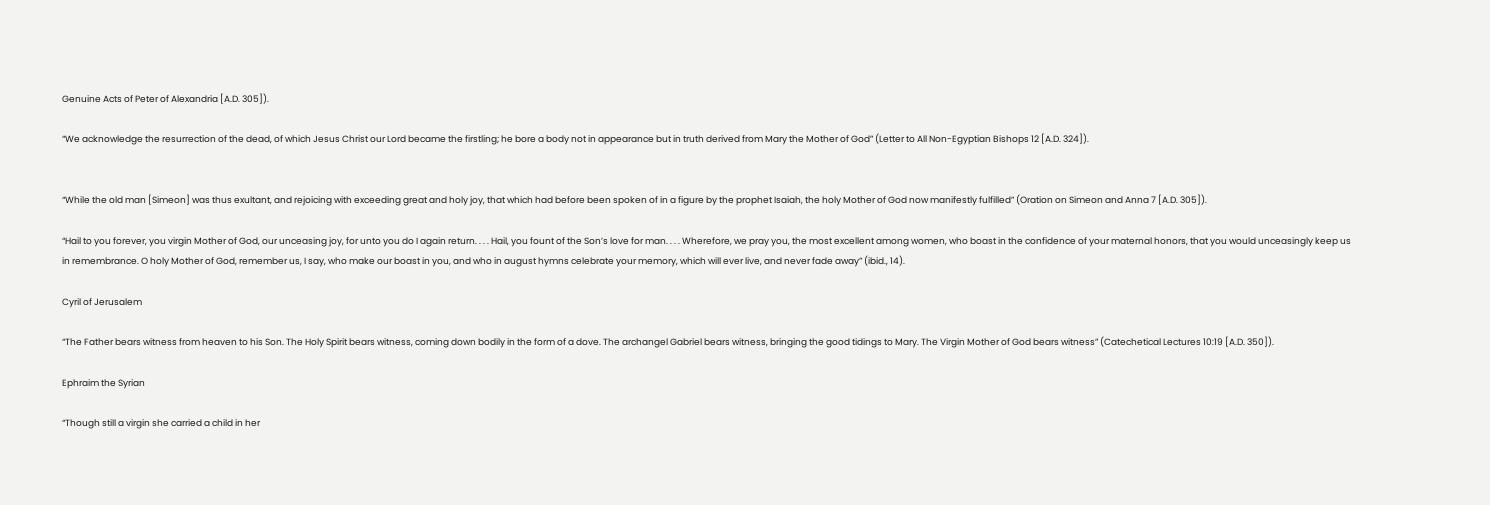Genuine Acts of Peter of Alexandria [A.D. 305]).

“We acknowledge the resurrection of the dead, of which Jesus Christ our Lord became the firstling; he bore a body not in appearance but in truth derived from Mary the Mother of God” (Letter to All Non-Egyptian Bishops 12 [A.D. 324]).


“While the old man [Simeon] was thus exultant, and rejoicing with exceeding great and holy joy, that which had before been spoken of in a figure by the prophet Isaiah, the holy Mother of God now manifestly fulfilled” (Oration on Simeon and Anna 7 [A.D. 305]).

“Hail to you forever, you virgin Mother of God, our unceasing joy, for unto you do I again return. . . . Hail, you fount of the Son’s love for man. . . . Wherefore, we pray you, the most excellent among women, who boast in the confidence of your maternal honors, that you would unceasingly keep us in remembrance. O holy Mother of God, remember us, I say, who make our boast in you, and who in august hymns celebrate your memory, which will ever live, and never fade away” (ibid., 14).

Cyril of Jerusalem

“The Father bears witness from heaven to his Son. The Holy Spirit bears witness, coming down bodily in the form of a dove. The archangel Gabriel bears witness, bringing the good tidings to Mary. The Virgin Mother of God bears witness” (Catechetical Lectures 10:19 [A.D. 350]).

Ephraim the Syrian

“Though still a virgin she carried a child in her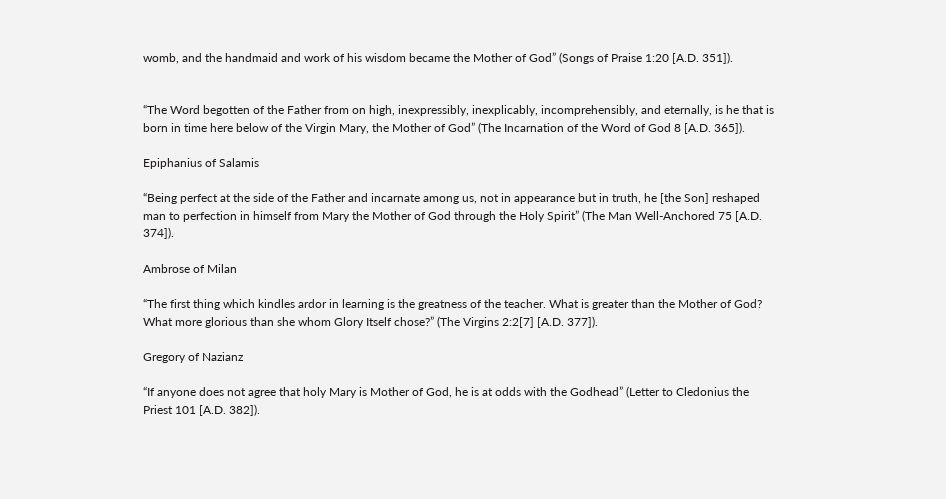womb, and the handmaid and work of his wisdom became the Mother of God” (Songs of Praise 1:20 [A.D. 351]).


“The Word begotten of the Father from on high, inexpressibly, inexplicably, incomprehensibly, and eternally, is he that is born in time here below of the Virgin Mary, the Mother of God” (The Incarnation of the Word of God 8 [A.D. 365]).

Epiphanius of Salamis

“Being perfect at the side of the Father and incarnate among us, not in appearance but in truth, he [the Son] reshaped man to perfection in himself from Mary the Mother of God through the Holy Spirit” (The Man Well-Anchored 75 [A.D. 374]).

Ambrose of Milan

“The first thing which kindles ardor in learning is the greatness of the teacher. What is greater than the Mother of God? What more glorious than she whom Glory Itself chose?” (The Virgins 2:2[7] [A.D. 377]).

Gregory of Nazianz

“If anyone does not agree that holy Mary is Mother of God, he is at odds with the Godhead” (Letter to Cledonius the Priest 101 [A.D. 382]).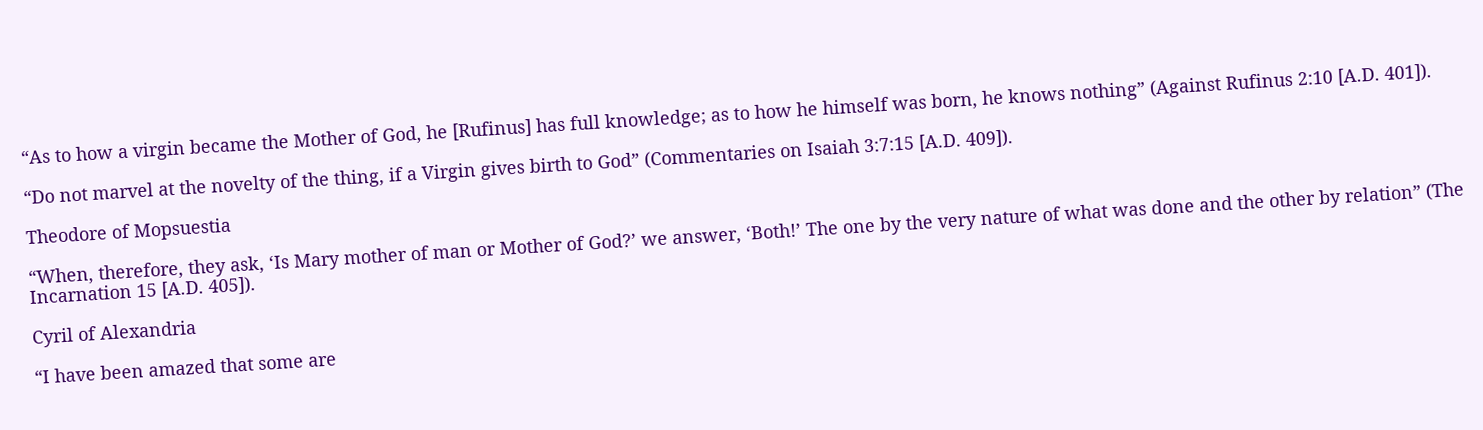“As to how a virgin became the Mother of God, he [Rufinus] has full knowledge; as to how he himself was born, he knows nothing” (Against Rufinus 2:10 [A.D. 401]).

“Do not marvel at the novelty of the thing, if a Virgin gives birth to God” (Commentaries on Isaiah 3:7:15 [A.D. 409]).

Theodore of Mopsuestia

“When, therefore, they ask, ‘Is Mary mother of man or Mother of God?’ we answer, ‘Both!’ The one by the very nature of what was done and the other by relation” (The Incarnation 15 [A.D. 405]).

Cyril of Alexandria

“I have been amazed that some are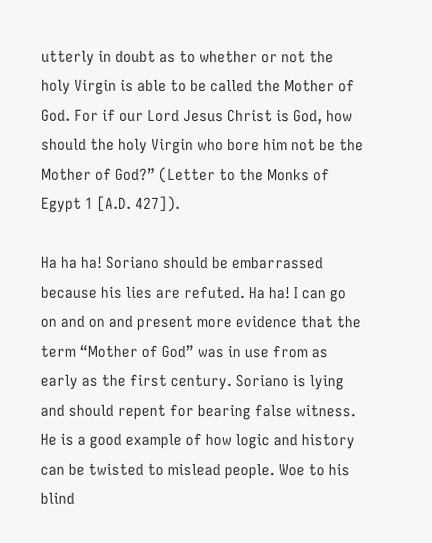utterly in doubt as to whether or not the holy Virgin is able to be called the Mother of God. For if our Lord Jesus Christ is God, how should the holy Virgin who bore him not be the Mother of God?” (Letter to the Monks of Egypt 1 [A.D. 427]).

Ha ha ha! Soriano should be embarrassed because his lies are refuted. Ha ha! I can go on and on and present more evidence that the term “Mother of God” was in use from as early as the first century. Soriano is lying and should repent for bearing false witness. He is a good example of how logic and history can be twisted to mislead people. Woe to his blind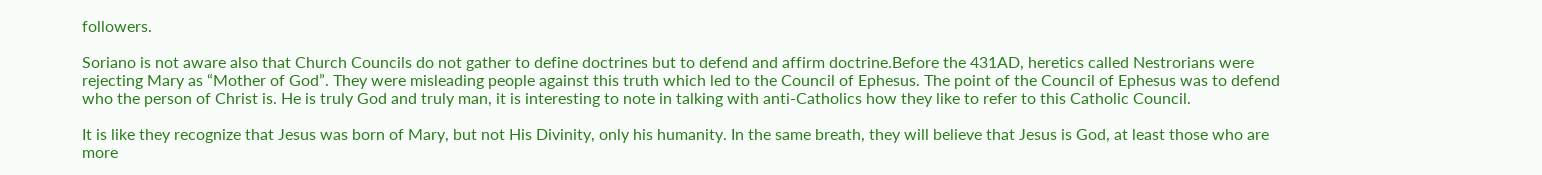followers.

Soriano is not aware also that Church Councils do not gather to define doctrines but to defend and affirm doctrine.Before the 431AD, heretics called Nestrorians were rejecting Mary as “Mother of God”. They were misleading people against this truth which led to the Council of Ephesus. The point of the Council of Ephesus was to defend who the person of Christ is. He is truly God and truly man, it is interesting to note in talking with anti-Catholics how they like to refer to this Catholic Council.

It is like they recognize that Jesus was born of Mary, but not His Divinity, only his humanity. In the same breath, they will believe that Jesus is God, at least those who are more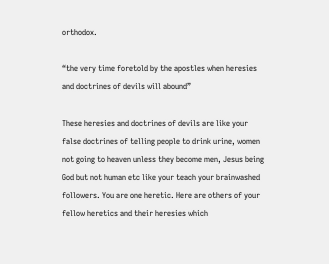orthodox.

“the very time foretold by the apostles when heresies and doctrines of devils will abound”

These heresies and doctrines of devils are like your false doctrines of telling people to drink urine, women not going to heaven unless they become men, Jesus being God but not human etc like your teach your brainwashed followers. You are one heretic. Here are others of your fellow heretics and their heresies which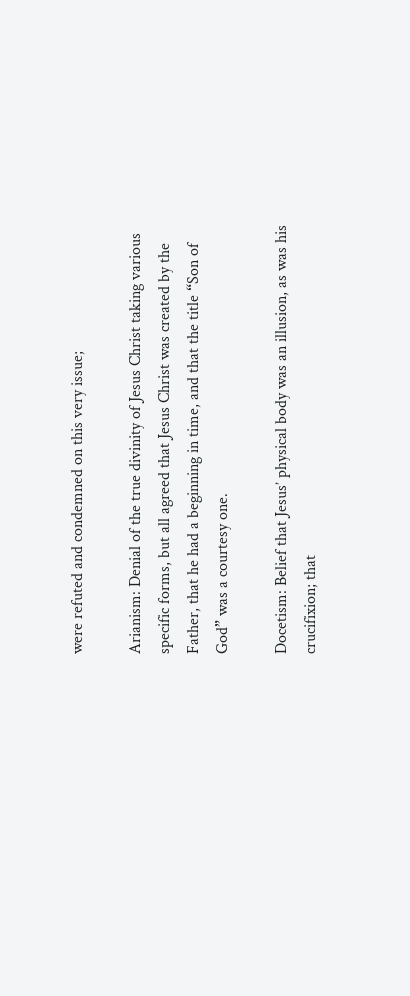were refuted and condemned on this very issue;

Arianism: Denial of the true divinity of Jesus Christ taking various specific forms, but all agreed that Jesus Christ was created by the Father, that he had a beginning in time, and that the title “Son of God” was a courtesy one.

Docetism: Belief that Jesus’ physical body was an illusion, as was his crucifixion; that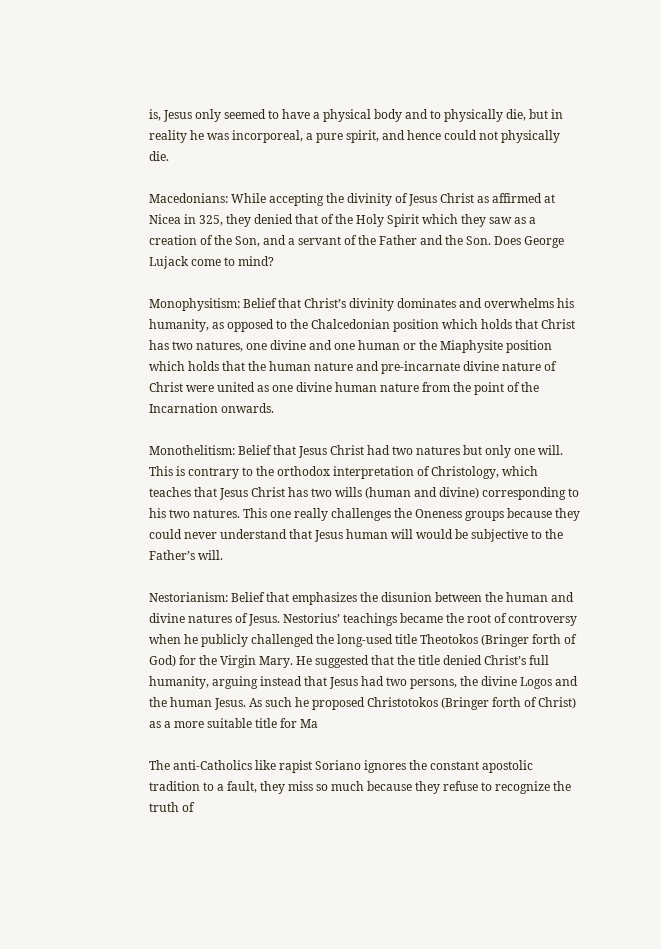is, Jesus only seemed to have a physical body and to physically die, but in reality he was incorporeal, a pure spirit, and hence could not physically die.

Macedonians: While accepting the divinity of Jesus Christ as affirmed at Nicea in 325, they denied that of the Holy Spirit which they saw as a creation of the Son, and a servant of the Father and the Son. Does George Lujack come to mind?

Monophysitism: Belief that Christ’s divinity dominates and overwhelms his humanity, as opposed to the Chalcedonian position which holds that Christ has two natures, one divine and one human or the Miaphysite position which holds that the human nature and pre-incarnate divine nature of Christ were united as one divine human nature from the point of the Incarnation onwards.

Monothelitism: Belief that Jesus Christ had two natures but only one will. This is contrary to the orthodox interpretation of Christology, which teaches that Jesus Christ has two wills (human and divine) corresponding to his two natures. This one really challenges the Oneness groups because they could never understand that Jesus human will would be subjective to the Father’s will.

Nestorianism: Belief that emphasizes the disunion between the human and divine natures of Jesus. Nestorius’ teachings became the root of controversy when he publicly challenged the long-used title Theotokos (Bringer forth of God) for the Virgin Mary. He suggested that the title denied Christ’s full humanity, arguing instead that Jesus had two persons, the divine Logos and the human Jesus. As such he proposed Christotokos (Bringer forth of Christ) as a more suitable title for Ma

The anti-Catholics like rapist Soriano ignores the constant apostolic tradition to a fault, they miss so much because they refuse to recognize the truth of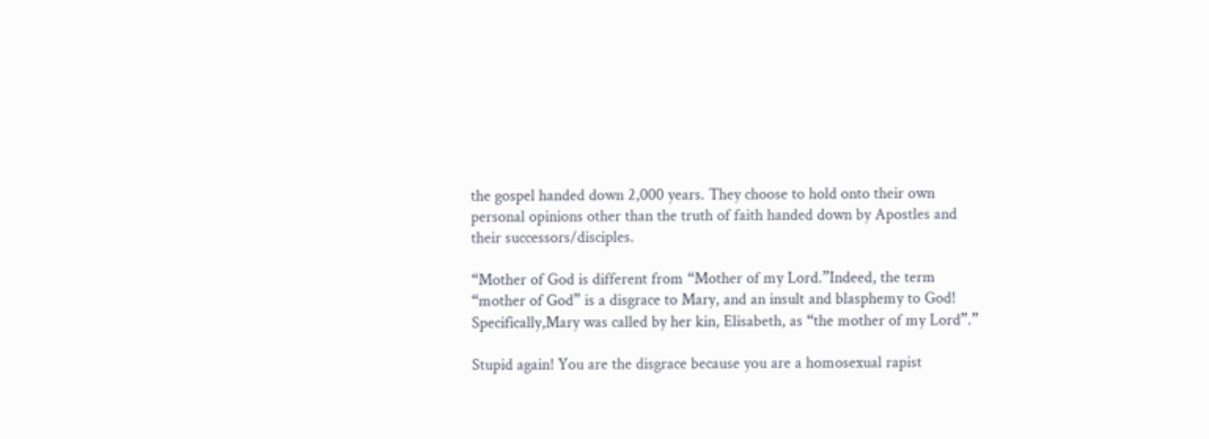the gospel handed down 2,000 years. They choose to hold onto their own personal opinions other than the truth of faith handed down by Apostles and their successors/disciples.

“Mother of God is different from “Mother of my Lord.”Indeed, the term “mother of God” is a disgrace to Mary, and an insult and blasphemy to God! Specifically,Mary was called by her kin, Elisabeth, as “the mother of my Lord”.”

Stupid again! You are the disgrace because you are a homosexual rapist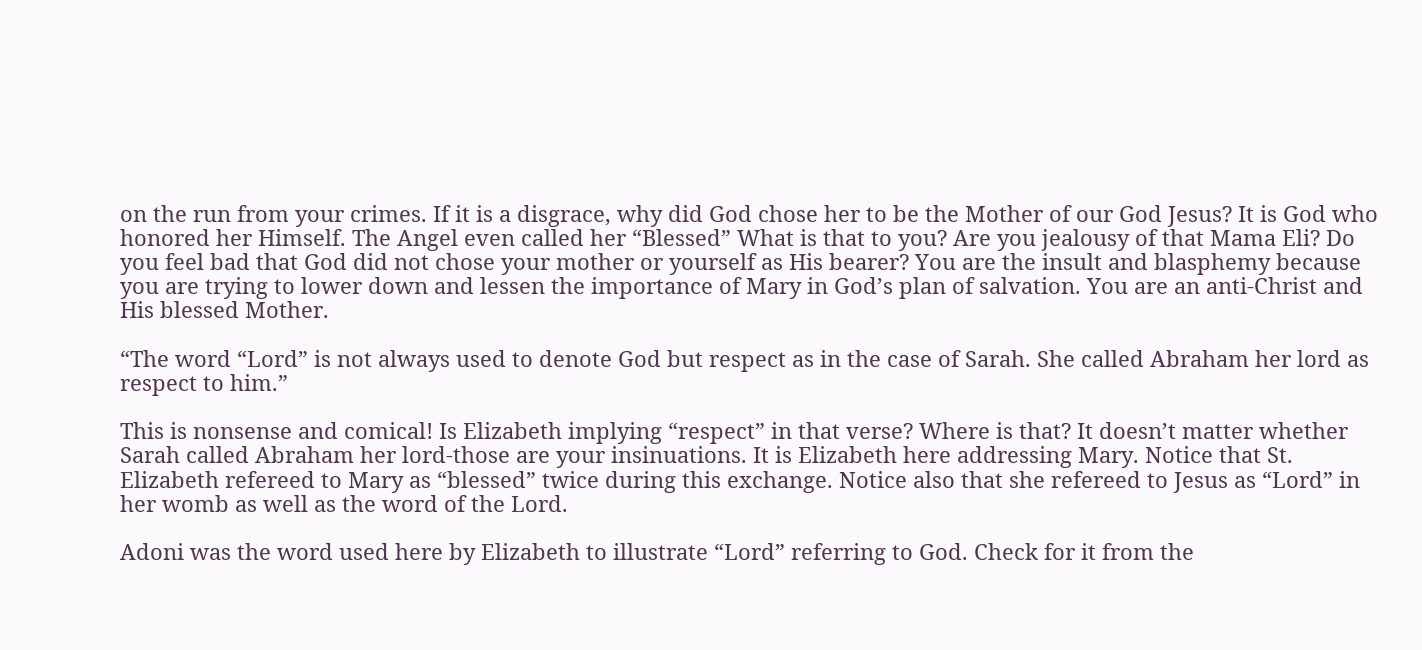on the run from your crimes. If it is a disgrace, why did God chose her to be the Mother of our God Jesus? It is God who honored her Himself. The Angel even called her “Blessed” What is that to you? Are you jealousy of that Mama Eli? Do you feel bad that God did not chose your mother or yourself as His bearer? You are the insult and blasphemy because you are trying to lower down and lessen the importance of Mary in God’s plan of salvation. You are an anti-Christ and His blessed Mother.

“The word “Lord” is not always used to denote God but respect as in the case of Sarah. She called Abraham her lord as respect to him.”

This is nonsense and comical! Is Elizabeth implying “respect” in that verse? Where is that? It doesn’t matter whether Sarah called Abraham her lord-those are your insinuations. It is Elizabeth here addressing Mary. Notice that St. Elizabeth refereed to Mary as “blessed” twice during this exchange. Notice also that she refereed to Jesus as “Lord” in her womb as well as the word of the Lord.

Adoni was the word used here by Elizabeth to illustrate “Lord” referring to God. Check for it from the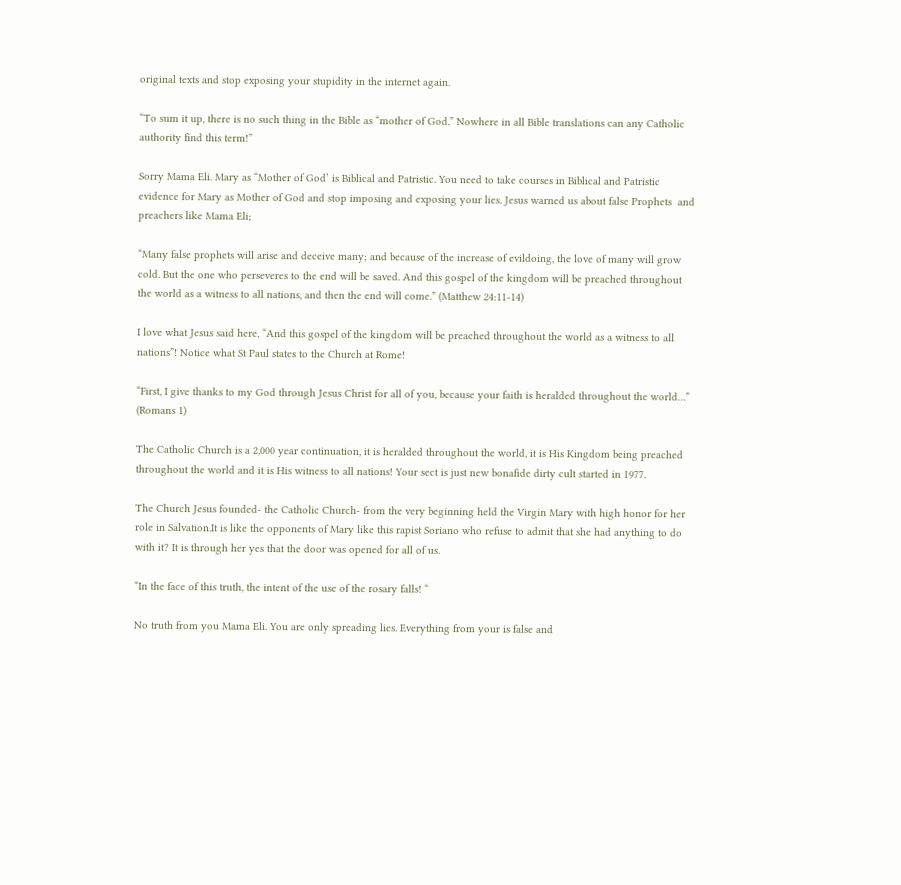original texts and stop exposing your stupidity in the internet again.

“To sum it up, there is no such thing in the Bible as “mother of God.” Nowhere in all Bible translations can any Catholic authority find this term!”

Sorry Mama Eli. Mary as “Mother of God’ is Biblical and Patristic. You need to take courses in Biblical and Patristic evidence for Mary as Mother of God and stop imposing and exposing your lies. Jesus warned us about false Prophets  and preachers like Mama Eli;

“Many false prophets will arise and deceive many; and because of the increase of evildoing, the love of many will grow cold. But the one who perseveres to the end will be saved. And this gospel of the kingdom will be preached throughout the world as a witness to all nations, and then the end will come.” (Matthew 24:11-14)

I love what Jesus said here, “And this gospel of the kingdom will be preached throughout the world as a witness to all nations”! Notice what St Paul states to the Church at Rome!

“First, I give thanks to my God through Jesus Christ for all of you, because your faith is heralded throughout the world…” (Romans 1)

The Catholic Church is a 2,000 year continuation, it is heralded throughout the world, it is His Kingdom being preached throughout the world and it is His witness to all nations! Your sect is just new bonafide dirty cult started in 1977.

The Church Jesus founded- the Catholic Church- from the very beginning held the Virgin Mary with high honor for her role in Salvation.It is like the opponents of Mary like this rapist Soriano who refuse to admit that she had anything to do with it? It is through her yes that the door was opened for all of us.

“In the face of this truth, the intent of the use of the rosary falls! “

No truth from you Mama Eli. You are only spreading lies. Everything from your is false and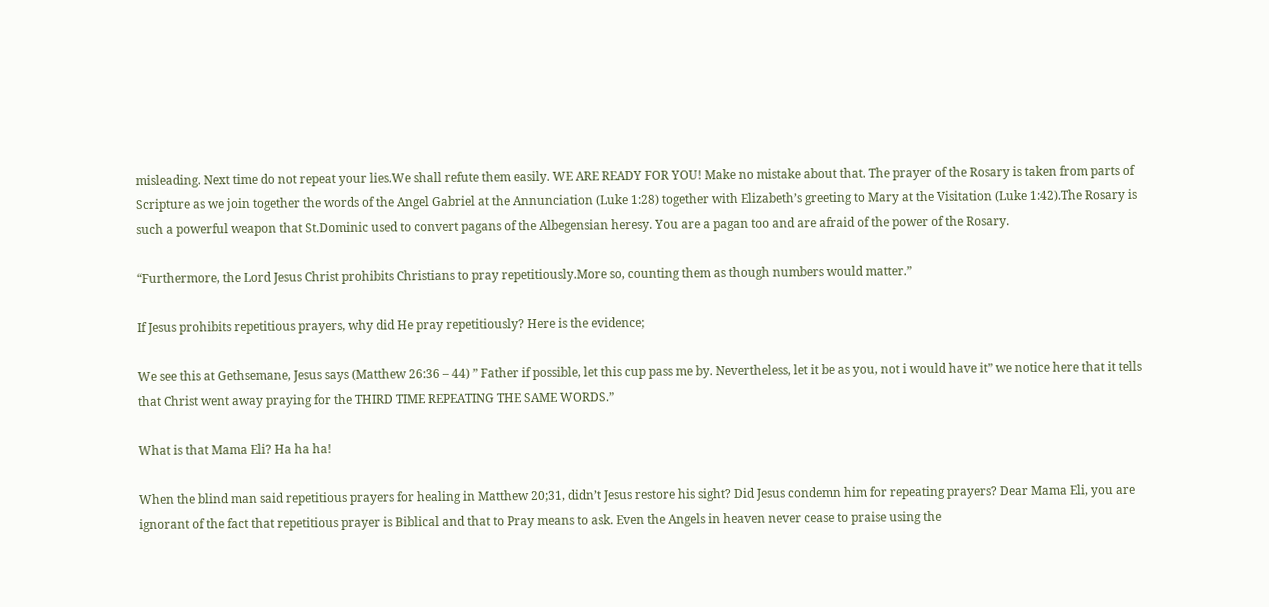misleading. Next time do not repeat your lies.We shall refute them easily. WE ARE READY FOR YOU! Make no mistake about that. The prayer of the Rosary is taken from parts of Scripture as we join together the words of the Angel Gabriel at the Annunciation (Luke 1:28) together with Elizabeth’s greeting to Mary at the Visitation (Luke 1:42).The Rosary is such a powerful weapon that St.Dominic used to convert pagans of the Albegensian heresy. You are a pagan too and are afraid of the power of the Rosary.

“Furthermore, the Lord Jesus Christ prohibits Christians to pray repetitiously.More so, counting them as though numbers would matter.”

If Jesus prohibits repetitious prayers, why did He pray repetitiously? Here is the evidence;

We see this at Gethsemane, Jesus says (Matthew 26:36 – 44) ” Father if possible, let this cup pass me by. Nevertheless, let it be as you, not i would have it” we notice here that it tells that Christ went away praying for the THIRD TIME REPEATING THE SAME WORDS.”

What is that Mama Eli? Ha ha ha!

When the blind man said repetitious prayers for healing in Matthew 20;31, didn’t Jesus restore his sight? Did Jesus condemn him for repeating prayers? Dear Mama Eli, you are ignorant of the fact that repetitious prayer is Biblical and that to Pray means to ask. Even the Angels in heaven never cease to praise using the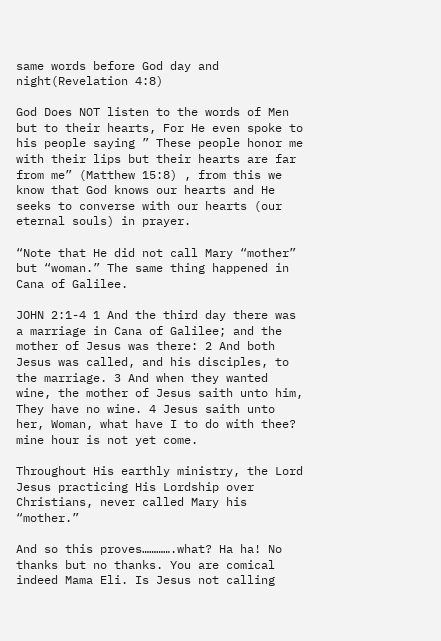same words before God day and night(Revelation 4:8)

God Does NOT listen to the words of Men but to their hearts, For He even spoke to his people saying ” These people honor me with their lips but their hearts are far from me” (Matthew 15:8) , from this we know that God knows our hearts and He seeks to converse with our hearts (our eternal souls) in prayer.

“Note that He did not call Mary “mother” but “woman.” The same thing happened in Cana of Galilee.

JOHN 2:1-4 1 And the third day there was a marriage in Cana of Galilee; and the mother of Jesus was there: 2 And both Jesus was called, and his disciples, to the marriage. 3 And when they wanted wine, the mother of Jesus saith unto him, They have no wine. 4 Jesus saith unto her, Woman, what have I to do with thee? mine hour is not yet come.

Throughout His earthly ministry, the Lord Jesus practicing His Lordship over Christians, never called Mary his “mother.”

And so this proves………….what? Ha ha! No thanks but no thanks. You are comical indeed Mama Eli. Is Jesus not calling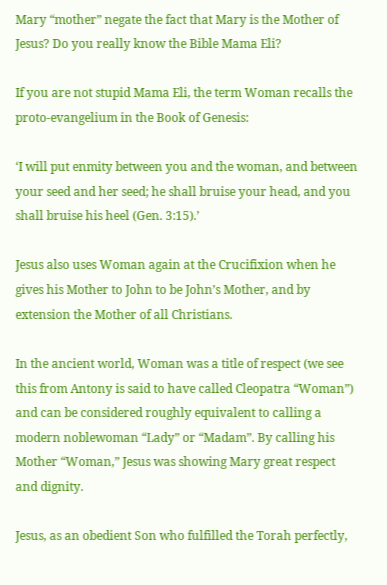Mary “mother” negate the fact that Mary is the Mother of Jesus? Do you really know the Bible Mama Eli?

If you are not stupid Mama Eli, the term Woman recalls the proto-evangelium in the Book of Genesis:

‘I will put enmity between you and the woman, and between your seed and her seed; he shall bruise your head, and you shall bruise his heel (Gen. 3:15).’

Jesus also uses Woman again at the Crucifixion when he gives his Mother to John to be John’s Mother, and by extension the Mother of all Christians.

In the ancient world, Woman was a title of respect (we see this from Antony is said to have called Cleopatra “Woman”) and can be considered roughly equivalent to calling a modern noblewoman “Lady” or “Madam”. By calling his Mother “Woman,” Jesus was showing Mary great respect and dignity.

Jesus, as an obedient Son who fulfilled the Torah perfectly,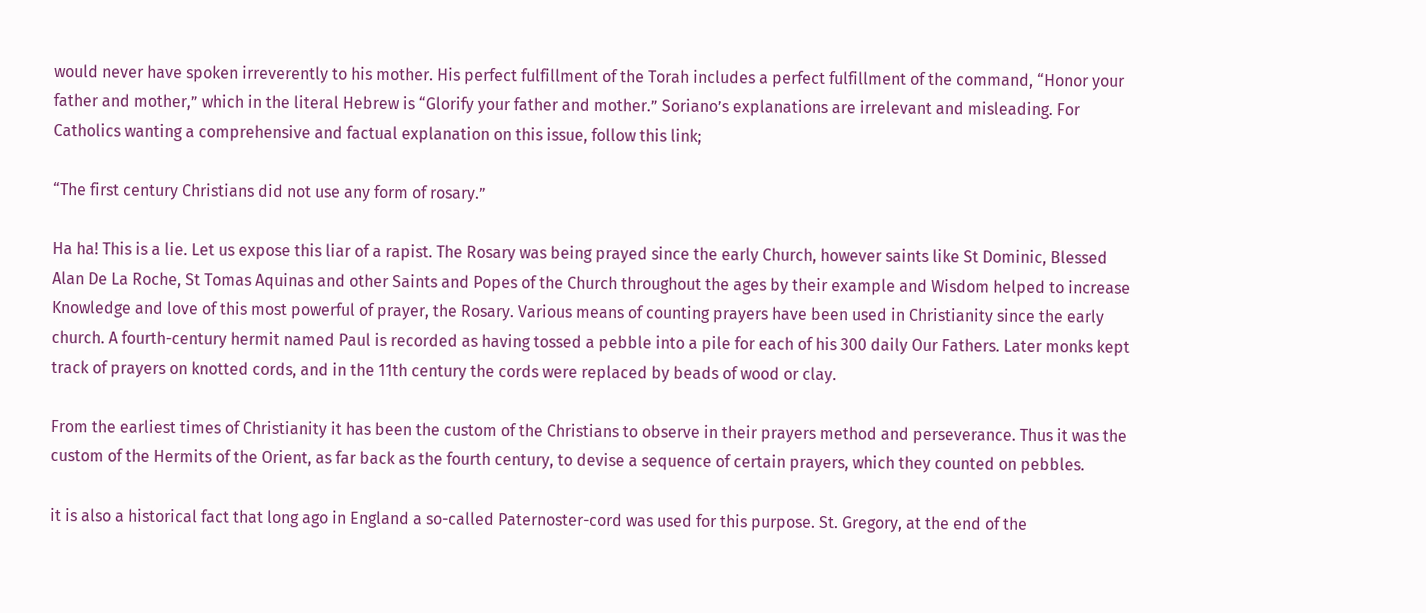would never have spoken irreverently to his mother. His perfect fulfillment of the Torah includes a perfect fulfillment of the command, “Honor your father and mother,” which in the literal Hebrew is “Glorify your father and mother.” Soriano’s explanations are irrelevant and misleading. For Catholics wanting a comprehensive and factual explanation on this issue, follow this link;

“The first century Christians did not use any form of rosary.”

Ha ha! This is a lie. Let us expose this liar of a rapist. The Rosary was being prayed since the early Church, however saints like St Dominic, Blessed Alan De La Roche, St Tomas Aquinas and other Saints and Popes of the Church throughout the ages by their example and Wisdom helped to increase Knowledge and love of this most powerful of prayer, the Rosary. Various means of counting prayers have been used in Christianity since the early church. A fourth-century hermit named Paul is recorded as having tossed a pebble into a pile for each of his 300 daily Our Fathers. Later monks kept track of prayers on knotted cords, and in the 11th century the cords were replaced by beads of wood or clay.

From the earliest times of Christianity it has been the custom of the Christians to observe in their prayers method and perseverance. Thus it was the custom of the Hermits of the Orient, as far back as the fourth century, to devise a sequence of certain prayers, which they counted on pebbles.

it is also a historical fact that long ago in England a so-called Paternoster-cord was used for this purpose. St. Gregory, at the end of the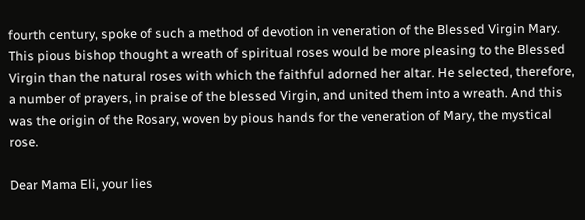fourth century, spoke of such a method of devotion in veneration of the Blessed Virgin Mary. This pious bishop thought a wreath of spiritual roses would be more pleasing to the Blessed Virgin than the natural roses with which the faithful adorned her altar. He selected, therefore, a number of prayers, in praise of the blessed Virgin, and united them into a wreath. And this was the origin of the Rosary, woven by pious hands for the veneration of Mary, the mystical rose.

Dear Mama Eli, your lies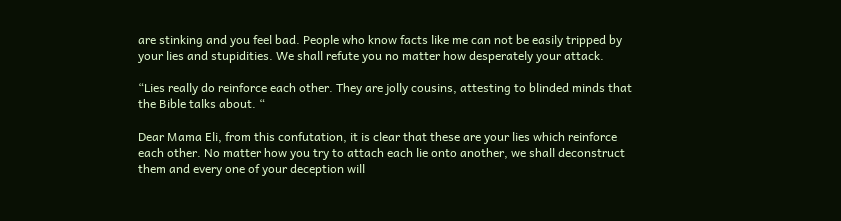are stinking and you feel bad. People who know facts like me can not be easily tripped by your lies and stupidities. We shall refute you no matter how desperately your attack.

“Lies really do reinforce each other. They are jolly cousins, attesting to blinded minds that the Bible talks about. “

Dear Mama Eli, from this confutation, it is clear that these are your lies which reinforce each other. No matter how you try to attach each lie onto another, we shall deconstruct them and every one of your deception will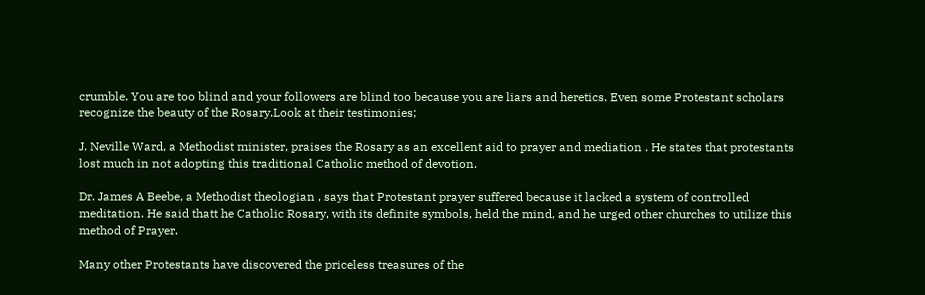crumble. You are too blind and your followers are blind too because you are liars and heretics. Even some Protestant scholars recognize the beauty of the Rosary.Look at their testimonies;

J. Neville Ward, a Methodist minister, praises the Rosary as an excellent aid to prayer and mediation . He states that protestants lost much in not adopting this traditional Catholic method of devotion.

Dr. James A Beebe, a Methodist theologian , says that Protestant prayer suffered because it lacked a system of controlled meditation. He said thatt he Catholic Rosary, with its definite symbols, held the mind, and he urged other churches to utilize this method of Prayer.

Many other Protestants have discovered the priceless treasures of the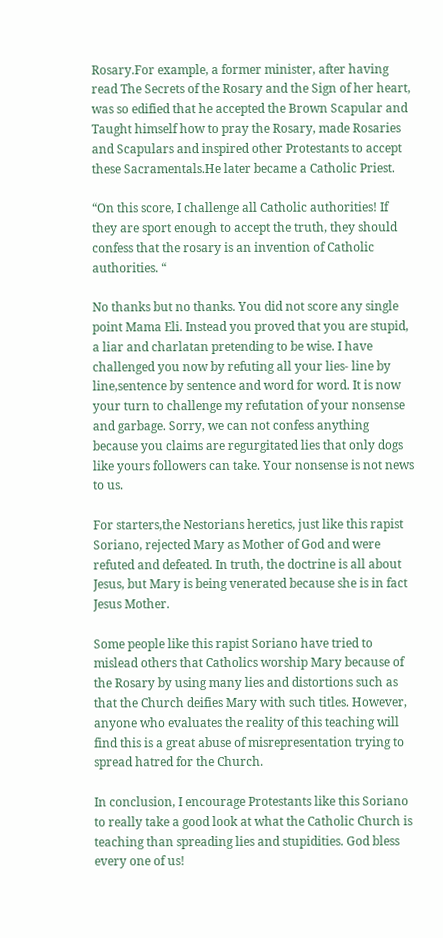Rosary.For example, a former minister, after having read The Secrets of the Rosary and the Sign of her heart, was so edified that he accepted the Brown Scapular and Taught himself how to pray the Rosary, made Rosaries and Scapulars and inspired other Protestants to accept these Sacramentals.He later became a Catholic Priest.

“On this score, I challenge all Catholic authorities! If they are sport enough to accept the truth, they should confess that the rosary is an invention of Catholic authorities. “

No thanks but no thanks. You did not score any single point Mama Eli. Instead you proved that you are stupid, a liar and charlatan pretending to be wise. I have challenged you now by refuting all your lies- line by line,sentence by sentence and word for word. It is now your turn to challenge my refutation of your nonsense and garbage. Sorry, we can not confess anything because you claims are regurgitated lies that only dogs like yours followers can take. Your nonsense is not news to us.

For starters,the Nestorians heretics, just like this rapist Soriano, rejected Mary as Mother of God and were refuted and defeated. In truth, the doctrine is all about Jesus, but Mary is being venerated because she is in fact Jesus Mother.

Some people like this rapist Soriano have tried to mislead others that Catholics worship Mary because of the Rosary by using many lies and distortions such as that the Church deifies Mary with such titles. However, anyone who evaluates the reality of this teaching will find this is a great abuse of misrepresentation trying to spread hatred for the Church.

In conclusion, I encourage Protestants like this Soriano to really take a good look at what the Catholic Church is teaching than spreading lies and stupidities. God bless every one of us!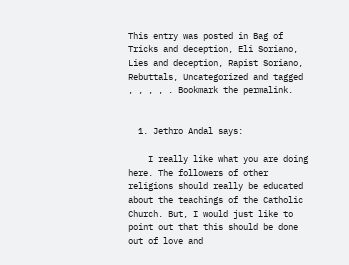This entry was posted in Bag of Tricks and deception, Eli Soriano, Lies and deception, Rapist Soriano, Rebuttals, Uncategorized and tagged , , , , . Bookmark the permalink.


  1. Jethro Andal says:

    I really like what you are doing here. The followers of other religions should really be educated about the teachings of the Catholic Church. But, I would just like to point out that this should be done out of love and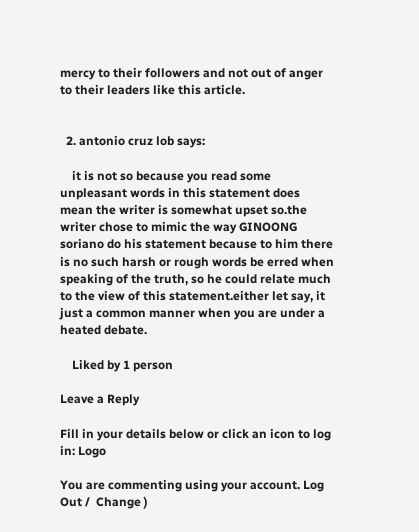mercy to their followers and not out of anger to their leaders like this article.


  2. antonio cruz lob says:

    it is not so because you read some unpleasant words in this statement does mean the writer is somewhat upset so.the writer chose to mimic the way GINOONG soriano do his statement because to him there is no such harsh or rough words be erred when speaking of the truth, so he could relate much to the view of this statement.either let say, it just a common manner when you are under a heated debate.

    Liked by 1 person

Leave a Reply

Fill in your details below or click an icon to log in: Logo

You are commenting using your account. Log Out /  Change )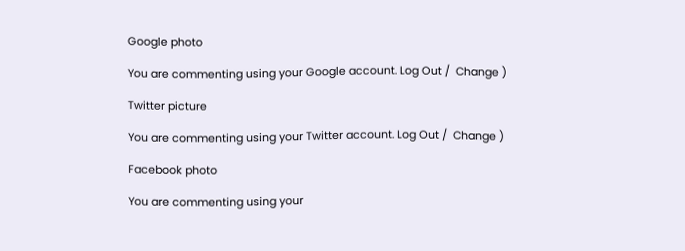Google photo

You are commenting using your Google account. Log Out /  Change )

Twitter picture

You are commenting using your Twitter account. Log Out /  Change )

Facebook photo

You are commenting using your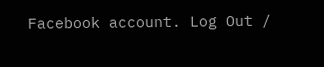Facebook account. Log Out /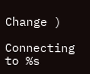Change )

Connecting to %s